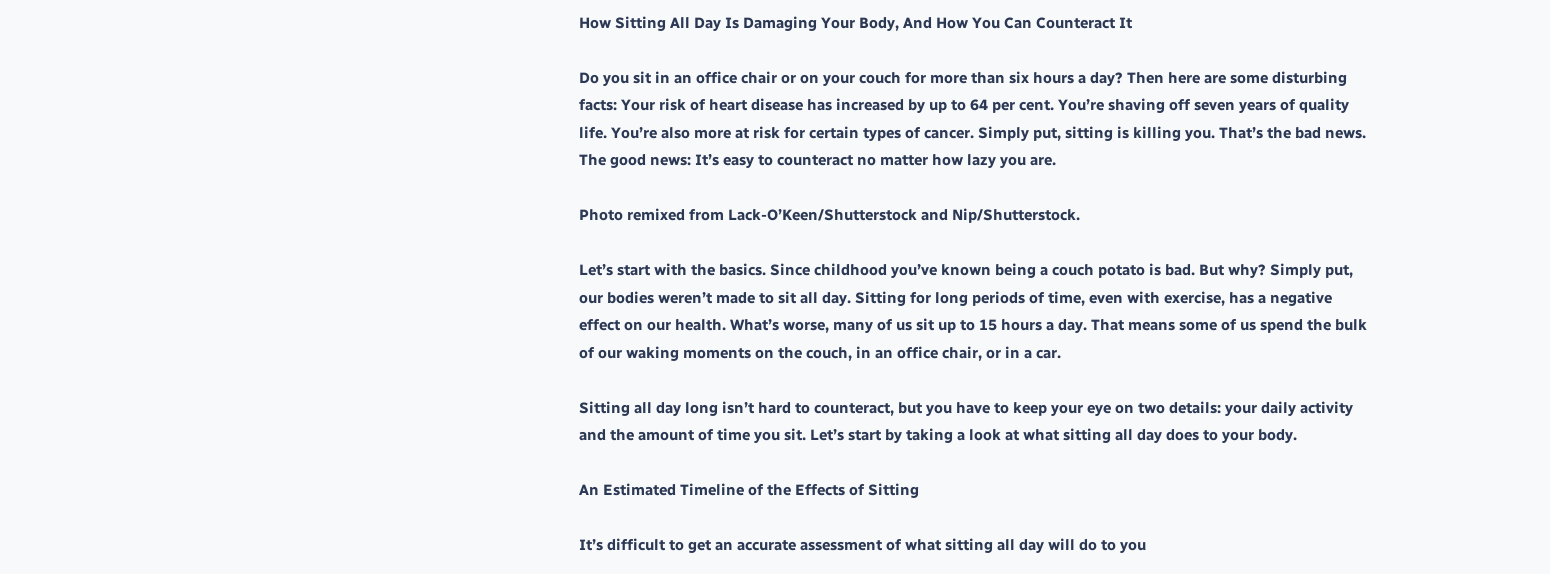How Sitting All Day Is Damaging Your Body, And How You Can Counteract It

Do you sit in an office chair or on your couch for more than six hours a day? Then here are some disturbing facts: Your risk of heart disease has increased by up to 64 per cent. You’re shaving off seven years of quality life. You’re also more at risk for certain types of cancer. Simply put, sitting is killing you. That’s the bad news. The good news: It’s easy to counteract no matter how lazy you are.

Photo remixed from Lack-O’Keen/Shutterstock and Nip/Shutterstock.

Let’s start with the basics. Since childhood you’ve known being a couch potato is bad. But why? Simply put, our bodies weren’t made to sit all day. Sitting for long periods of time, even with exercise, has a negative effect on our health. What’s worse, many of us sit up to 15 hours a day. That means some of us spend the bulk of our waking moments on the couch, in an office chair, or in a car.

Sitting all day long isn’t hard to counteract, but you have to keep your eye on two details: your daily activity and the amount of time you sit. Let’s start by taking a look at what sitting all day does to your body.

An Estimated Timeline of the Effects of Sitting

It’s difficult to get an accurate assessment of what sitting all day will do to you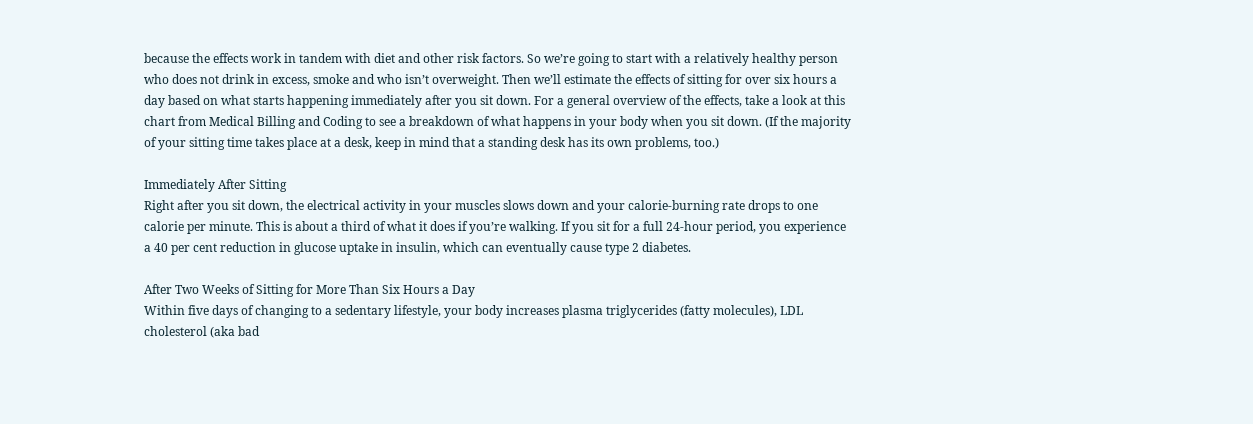because the effects work in tandem with diet and other risk factors. So we’re going to start with a relatively healthy person who does not drink in excess, smoke and who isn’t overweight. Then we’ll estimate the effects of sitting for over six hours a day based on what starts happening immediately after you sit down. For a general overview of the effects, take a look at this chart from Medical Billing and Coding to see a breakdown of what happens in your body when you sit down. (If the majority of your sitting time takes place at a desk, keep in mind that a standing desk has its own problems, too.)

Immediately After Sitting
Right after you sit down, the electrical activity in your muscles slows down and your calorie-burning rate drops to one calorie per minute. This is about a third of what it does if you’re walking. If you sit for a full 24-hour period, you experience a 40 per cent reduction in glucose uptake in insulin, which can eventually cause type 2 diabetes.

After Two Weeks of Sitting for More Than Six Hours a Day
Within five days of changing to a sedentary lifestyle, your body increases plasma triglycerides (fatty molecules), LDL cholesterol (aka bad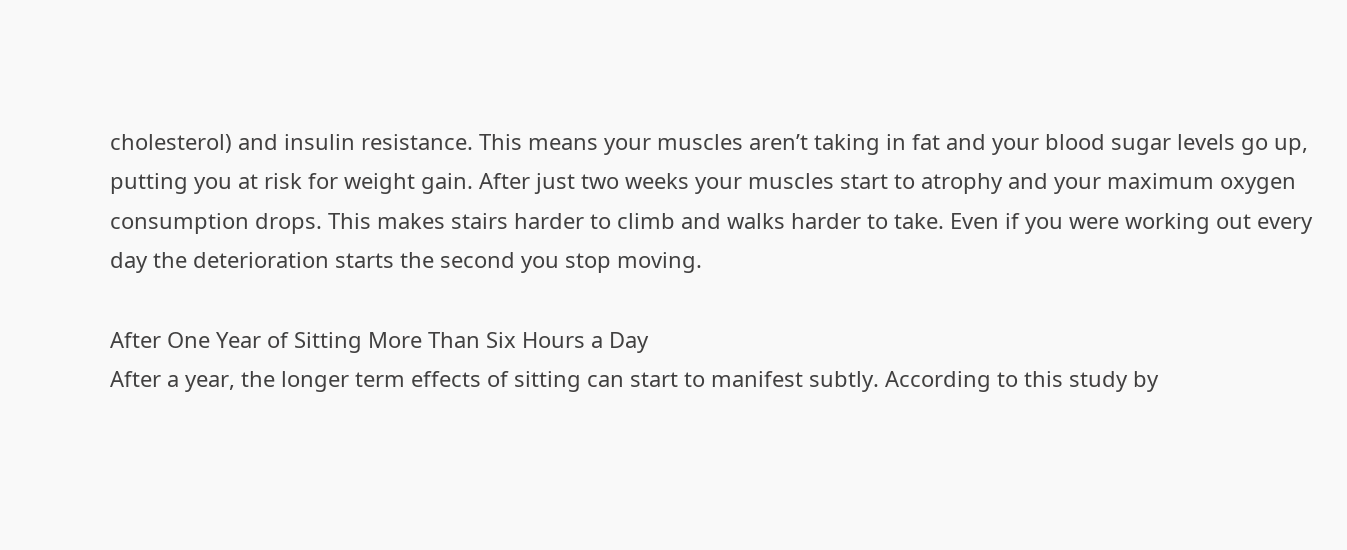cholesterol) and insulin resistance. This means your muscles aren’t taking in fat and your blood sugar levels go up, putting you at risk for weight gain. After just two weeks your muscles start to atrophy and your maximum oxygen consumption drops. This makes stairs harder to climb and walks harder to take. Even if you were working out every day the deterioration starts the second you stop moving.

After One Year of Sitting More Than Six Hours a Day
After a year, the longer term effects of sitting can start to manifest subtly. According to this study by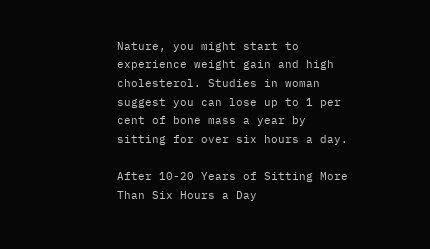Nature, you might start to experience weight gain and high cholesterol. Studies in woman suggest you can lose up to 1 per cent of bone mass a year by sitting for over six hours a day.

After 10-20 Years of Sitting More Than Six Hours a Day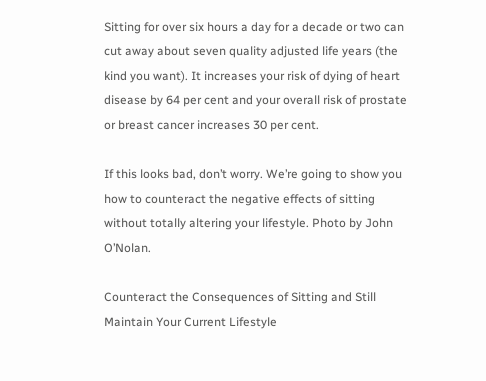Sitting for over six hours a day for a decade or two can cut away about seven quality adjusted life years (the kind you want). It increases your risk of dying of heart disease by 64 per cent and your overall risk of prostate or breast cancer increases 30 per cent.

If this looks bad, don’t worry. We’re going to show you how to counteract the negative effects of sitting without totally altering your lifestyle. Photo by John O’Nolan.

Counteract the Consequences of Sitting and Still Maintain Your Current Lifestyle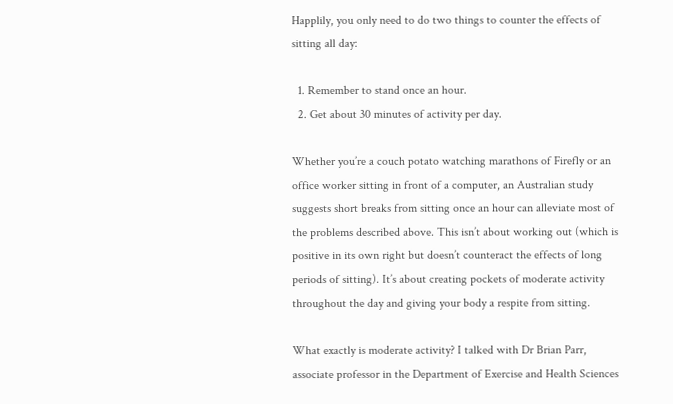Happlily, you only need to do two things to counter the effects of sitting all day:

  1. Remember to stand once an hour.
  2. Get about 30 minutes of activity per day.

Whether you’re a couch potato watching marathons of Firefly or an office worker sitting in front of a computer, an Australian study suggests short breaks from sitting once an hour can alleviate most of the problems described above. This isn’t about working out (which is positive in its own right but doesn’t counteract the effects of long periods of sitting). It’s about creating pockets of moderate activity throughout the day and giving your body a respite from sitting.

What exactly is moderate activity? I talked with Dr Brian Parr, associate professor in the Department of Exercise and Health Sciences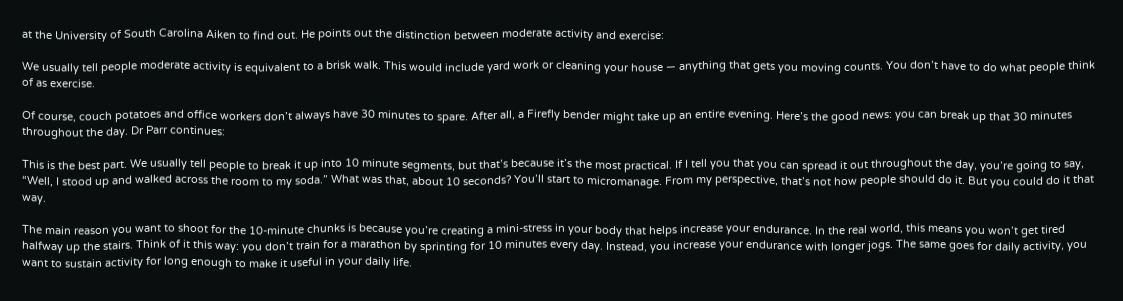at the University of South Carolina Aiken to find out. He points out the distinction between moderate activity and exercise:

We usually tell people moderate activity is equivalent to a brisk walk. This would include yard work or cleaning your house — anything that gets you moving counts. You don’t have to do what people think of as exercise.

Of course, couch potatoes and office workers don’t always have 30 minutes to spare. After all, a Firefly bender might take up an entire evening. Here’s the good news: you can break up that 30 minutes throughout the day. Dr Parr continues:

This is the best part. We usually tell people to break it up into 10 minute segments, but that’s because it’s the most practical. If I tell you that you can spread it out throughout the day, you’re going to say, “Well, I stood up and walked across the room to my soda.” What was that, about 10 seconds? You’ll start to micromanage. From my perspective, that’s not how people should do it. But you could do it that way.

The main reason you want to shoot for the 10-minute chunks is because you’re creating a mini-stress in your body that helps increase your endurance. In the real world, this means you won’t get tired halfway up the stairs. Think of it this way: you don’t train for a marathon by sprinting for 10 minutes every day. Instead, you increase your endurance with longer jogs. The same goes for daily activity, you want to sustain activity for long enough to make it useful in your daily life.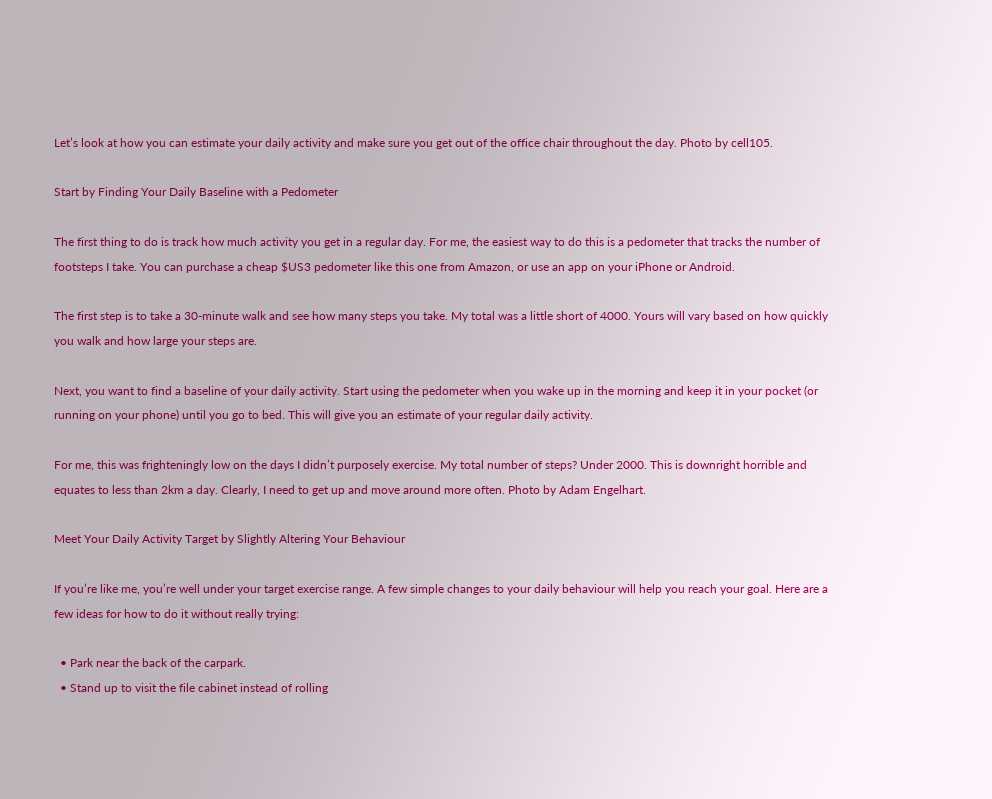Let’s look at how you can estimate your daily activity and make sure you get out of the office chair throughout the day. Photo by cell105.

Start by Finding Your Daily Baseline with a Pedometer

The first thing to do is track how much activity you get in a regular day. For me, the easiest way to do this is a pedometer that tracks the number of footsteps I take. You can purchase a cheap $US3 pedometer like this one from Amazon, or use an app on your iPhone or Android.

The first step is to take a 30-minute walk and see how many steps you take. My total was a little short of 4000. Yours will vary based on how quickly you walk and how large your steps are.

Next, you want to find a baseline of your daily activity. Start using the pedometer when you wake up in the morning and keep it in your pocket (or running on your phone) until you go to bed. This will give you an estimate of your regular daily activity.

For me, this was frighteningly low on the days I didn’t purposely exercise. My total number of steps? Under 2000. This is downright horrible and equates to less than 2km a day. Clearly, I need to get up and move around more often. Photo by Adam Engelhart.

Meet Your Daily Activity Target by Slightly Altering Your Behaviour

If you’re like me, you’re well under your target exercise range. A few simple changes to your daily behaviour will help you reach your goal. Here are a few ideas for how to do it without really trying:

  • Park near the back of the carpark.
  • Stand up to visit the file cabinet instead of rolling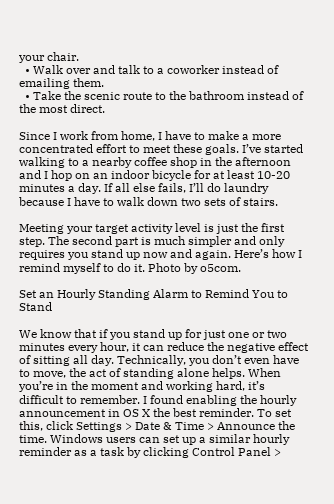your chair.
  • Walk over and talk to a coworker instead of emailing them.
  • Take the scenic route to the bathroom instead of the most direct.

Since I work from home, I have to make a more concentrated effort to meet these goals. I’ve started walking to a nearby coffee shop in the afternoon and I hop on an indoor bicycle for at least 10-20 minutes a day. If all else fails, I’ll do laundry because I have to walk down two sets of stairs.

Meeting your target activity level is just the first step. The second part is much simpler and only requires you stand up now and again. Here’s how I remind myself to do it. Photo by o5com.

Set an Hourly Standing Alarm to Remind You to Stand

We know that if you stand up for just one or two minutes every hour, it can reduce the negative effect of sitting all day. Technically, you don’t even have to move, the act of standing alone helps. When you’re in the moment and working hard, it’s difficult to remember. I found enabling the hourly announcement in OS X the best reminder. To set this, click Settings > Date & Time > Announce the time. Windows users can set up a similar hourly reminder as a task by clicking Control Panel >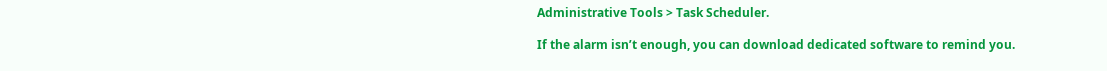Administrative Tools > Task Scheduler.

If the alarm isn’t enough, you can download dedicated software to remind you.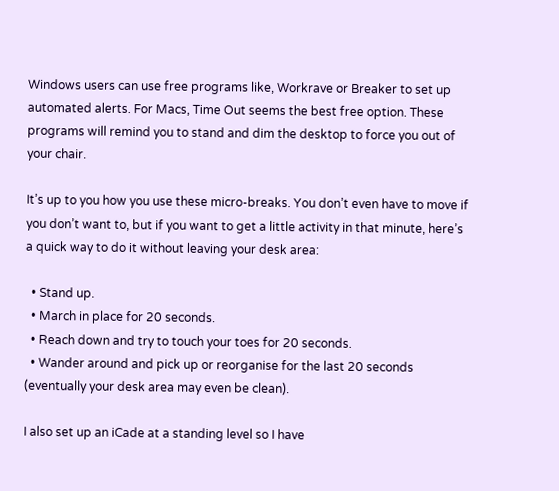Windows users can use free programs like, Workrave or Breaker to set up automated alerts. For Macs, Time Out seems the best free option. These programs will remind you to stand and dim the desktop to force you out of your chair.

It’s up to you how you use these micro-breaks. You don’t even have to move if you don’t want to, but if you want to get a little activity in that minute, here’s a quick way to do it without leaving your desk area:

  • Stand up.
  • March in place for 20 seconds.
  • Reach down and try to touch your toes for 20 seconds.
  • Wander around and pick up or reorganise for the last 20 seconds (eventually your desk area may even be clean).

I also set up an iCade at a standing level so I have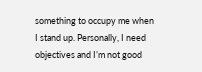something to occupy me when I stand up. Personally, I need objectives and I’m not good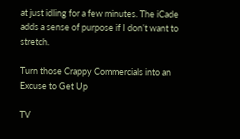at just idling for a few minutes. The iCade adds a sense of purpose if I don’t want to stretch.

Turn those Crappy Commercials into an Excuse to Get Up

TV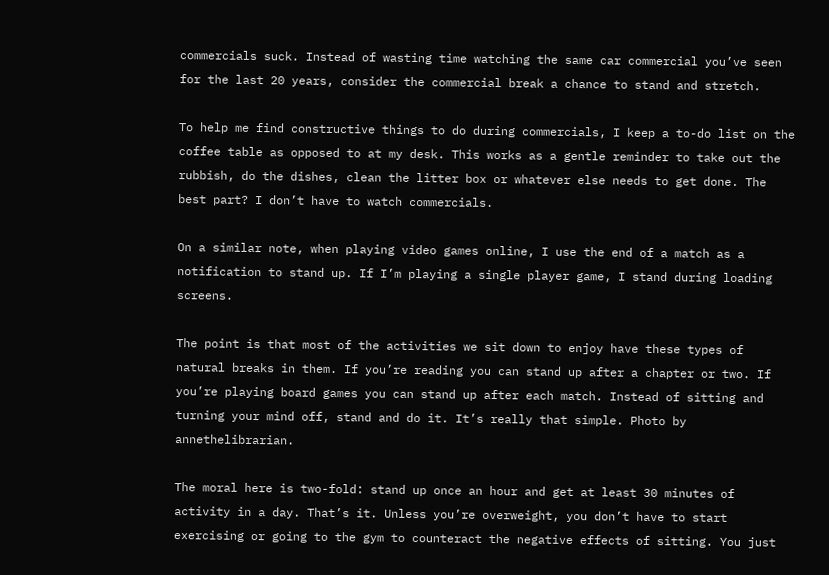commercials suck. Instead of wasting time watching the same car commercial you’ve seen for the last 20 years, consider the commercial break a chance to stand and stretch.

To help me find constructive things to do during commercials, I keep a to-do list on the coffee table as opposed to at my desk. This works as a gentle reminder to take out the rubbish, do the dishes, clean the litter box or whatever else needs to get done. The best part? I don’t have to watch commercials.

On a similar note, when playing video games online, I use the end of a match as a notification to stand up. If I’m playing a single player game, I stand during loading screens.

The point is that most of the activities we sit down to enjoy have these types of natural breaks in them. If you’re reading you can stand up after a chapter or two. If you’re playing board games you can stand up after each match. Instead of sitting and turning your mind off, stand and do it. It’s really that simple. Photo by annethelibrarian.

The moral here is two-fold: stand up once an hour and get at least 30 minutes of activity in a day. That’s it. Unless you’re overweight, you don’t have to start exercising or going to the gym to counteract the negative effects of sitting. You just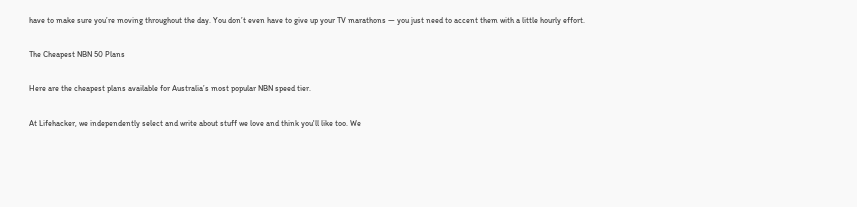have to make sure you’re moving throughout the day. You don’t even have to give up your TV marathons — you just need to accent them with a little hourly effort.

The Cheapest NBN 50 Plans

Here are the cheapest plans available for Australia’s most popular NBN speed tier.

At Lifehacker, we independently select and write about stuff we love and think you'll like too. We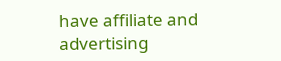have affiliate and advertising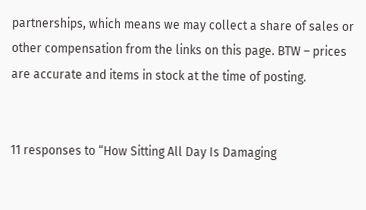partnerships, which means we may collect a share of sales or other compensation from the links on this page. BTW – prices are accurate and items in stock at the time of posting.


11 responses to “How Sitting All Day Is Damaging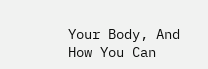Your Body, And How You Can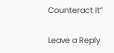Counteract It”

Leave a Reply